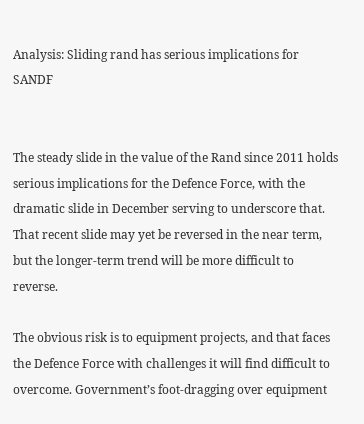Analysis: Sliding rand has serious implications for SANDF


The steady slide in the value of the Rand since 2011 holds serious implications for the Defence Force, with the dramatic slide in December serving to underscore that. That recent slide may yet be reversed in the near term, but the longer-term trend will be more difficult to reverse.

The obvious risk is to equipment projects, and that faces the Defence Force with challenges it will find difficult to overcome. Government’s foot-dragging over equipment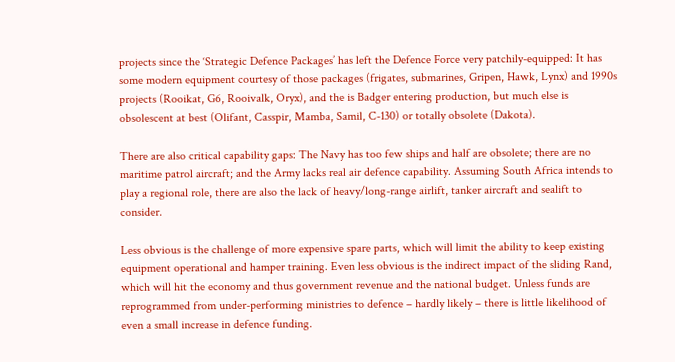projects since the ‘Strategic Defence Packages’ has left the Defence Force very patchily-equipped: It has some modern equipment courtesy of those packages (frigates, submarines, Gripen, Hawk, Lynx) and 1990s projects (Rooikat, G6, Rooivalk, Oryx), and the is Badger entering production, but much else is obsolescent at best (Olifant, Casspir, Mamba, Samil, C-130) or totally obsolete (Dakota).

There are also critical capability gaps: The Navy has too few ships and half are obsolete; there are no maritime patrol aircraft; and the Army lacks real air defence capability. Assuming South Africa intends to play a regional role, there are also the lack of heavy/long-range airlift, tanker aircraft and sealift to consider.

Less obvious is the challenge of more expensive spare parts, which will limit the ability to keep existing equipment operational and hamper training. Even less obvious is the indirect impact of the sliding Rand, which will hit the economy and thus government revenue and the national budget. Unless funds are reprogrammed from under-performing ministries to defence – hardly likely – there is little likelihood of even a small increase in defence funding.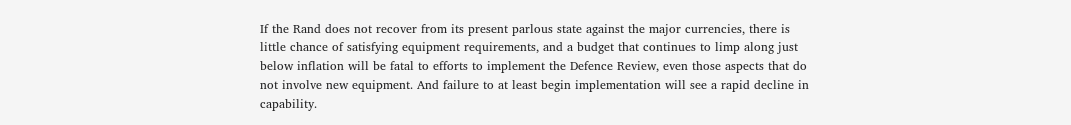If the Rand does not recover from its present parlous state against the major currencies, there is little chance of satisfying equipment requirements, and a budget that continues to limp along just below inflation will be fatal to efforts to implement the Defence Review, even those aspects that do not involve new equipment. And failure to at least begin implementation will see a rapid decline in capability.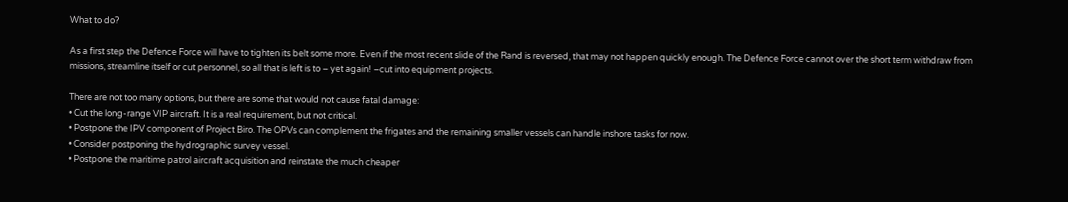What to do?

As a first step the Defence Force will have to tighten its belt some more. Even if the most recent slide of the Rand is reversed, that may not happen quickly enough. The Defence Force cannot over the short term withdraw from missions, streamline itself or cut personnel, so all that is left is to – yet again! –cut into equipment projects.

There are not too many options, but there are some that would not cause fatal damage:
• Cut the long-range VIP aircraft. It is a real requirement, but not critical.
• Postpone the IPV component of Project Biro. The OPVs can complement the frigates and the remaining smaller vessels can handle inshore tasks for now.
• Consider postponing the hydrographic survey vessel.
• Postpone the maritime patrol aircraft acquisition and reinstate the much cheaper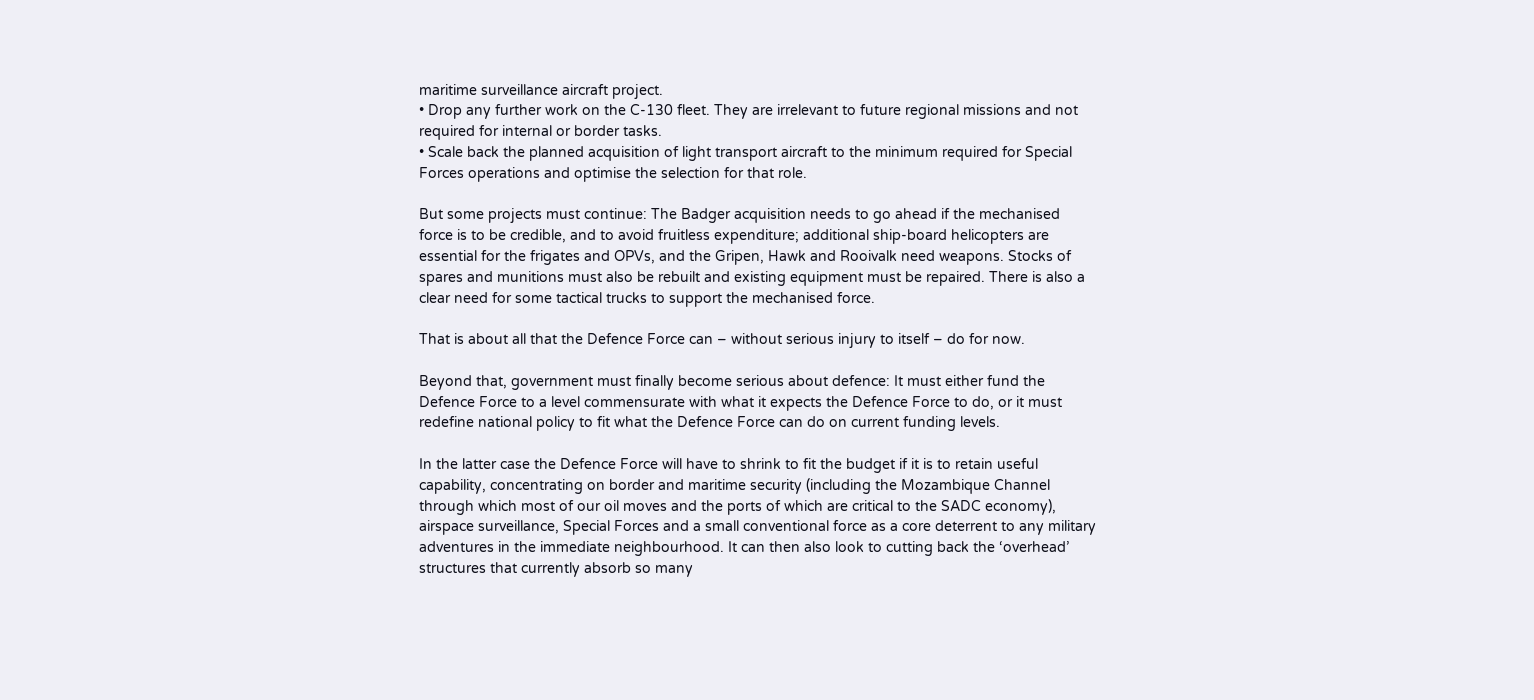maritime surveillance aircraft project.
• Drop any further work on the C-130 fleet. They are irrelevant to future regional missions and not required for internal or border tasks.
• Scale back the planned acquisition of light transport aircraft to the minimum required for Special Forces operations and optimise the selection for that role.

But some projects must continue: The Badger acquisition needs to go ahead if the mechanised force is to be credible, and to avoid fruitless expenditure; additional ship-board helicopters are essential for the frigates and OPVs, and the Gripen, Hawk and Rooivalk need weapons. Stocks of spares and munitions must also be rebuilt and existing equipment must be repaired. There is also a clear need for some tactical trucks to support the mechanised force.

That is about all that the Defence Force can – without serious injury to itself – do for now.

Beyond that, government must finally become serious about defence: It must either fund the Defence Force to a level commensurate with what it expects the Defence Force to do, or it must redefine national policy to fit what the Defence Force can do on current funding levels.

In the latter case the Defence Force will have to shrink to fit the budget if it is to retain useful capability, concentrating on border and maritime security (including the Mozambique Channel through which most of our oil moves and the ports of which are critical to the SADC economy), airspace surveillance, Special Forces and a small conventional force as a core deterrent to any military adventures in the immediate neighbourhood. It can then also look to cutting back the ‘overhead’ structures that currently absorb so many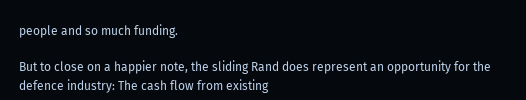people and so much funding.

But to close on a happier note, the sliding Rand does represent an opportunity for the defence industry: The cash flow from existing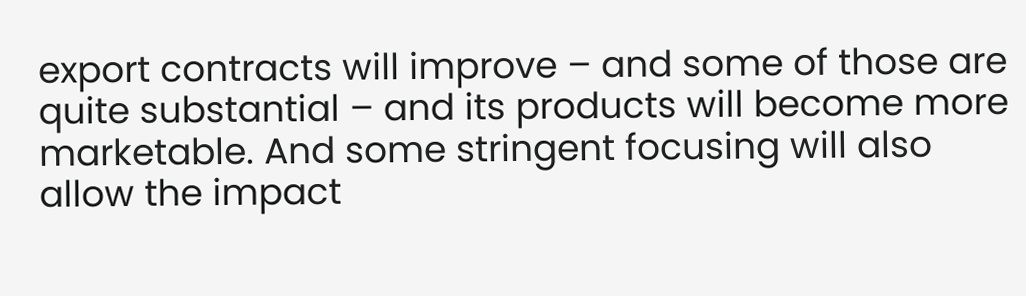export contracts will improve – and some of those are quite substantial – and its products will become more marketable. And some stringent focusing will also allow the impact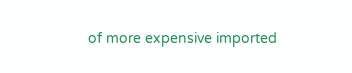of more expensive imported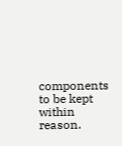components to be kept within reason.